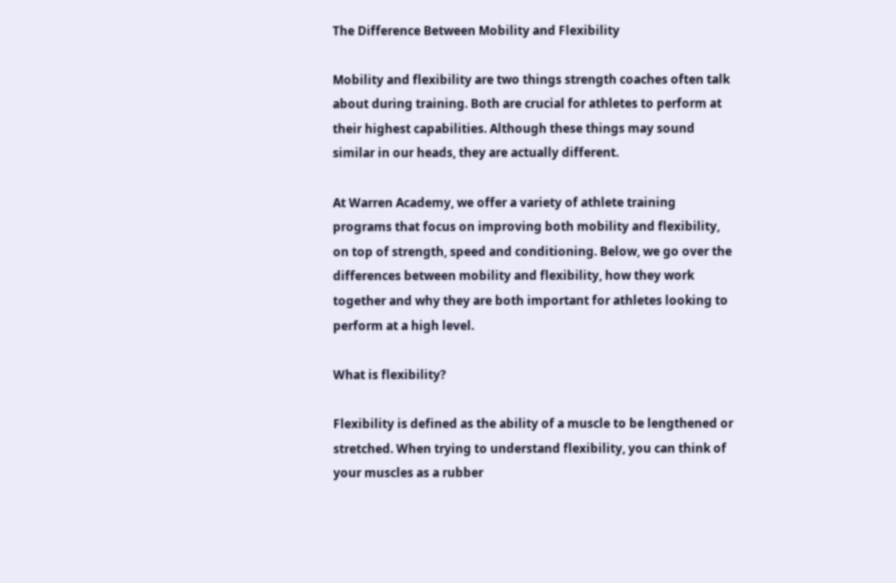The Difference Between Mobility and Flexibility

Mobility and flexibility are two things strength coaches often talk about during training. Both are crucial for athletes to perform at their highest capabilities. Although these things may sound similar in our heads, they are actually different.

At Warren Academy, we offer a variety of athlete training programs that focus on improving both mobility and flexibility, on top of strength, speed and conditioning. Below, we go over the differences between mobility and flexibility, how they work together and why they are both important for athletes looking to perform at a high level.

What is flexibility?

Flexibility is defined as the ability of a muscle to be lengthened or stretched. When trying to understand flexibility, you can think of your muscles as a rubber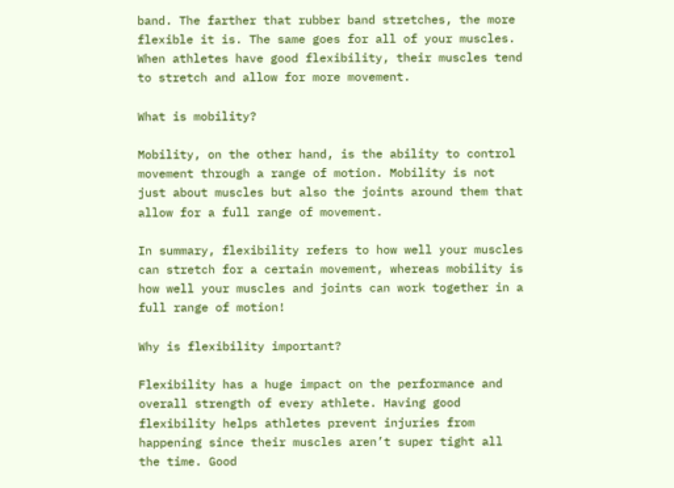band. The farther that rubber band stretches, the more flexible it is. The same goes for all of your muscles. When athletes have good flexibility, their muscles tend to stretch and allow for more movement.

What is mobility?

Mobility, on the other hand, is the ability to control movement through a range of motion. Mobility is not just about muscles but also the joints around them that allow for a full range of movement.

In summary, flexibility refers to how well your muscles can stretch for a certain movement, whereas mobility is how well your muscles and joints can work together in a full range of motion!

Why is flexibility important?

Flexibility has a huge impact on the performance and overall strength of every athlete. Having good flexibility helps athletes prevent injuries from happening since their muscles aren’t super tight all the time. Good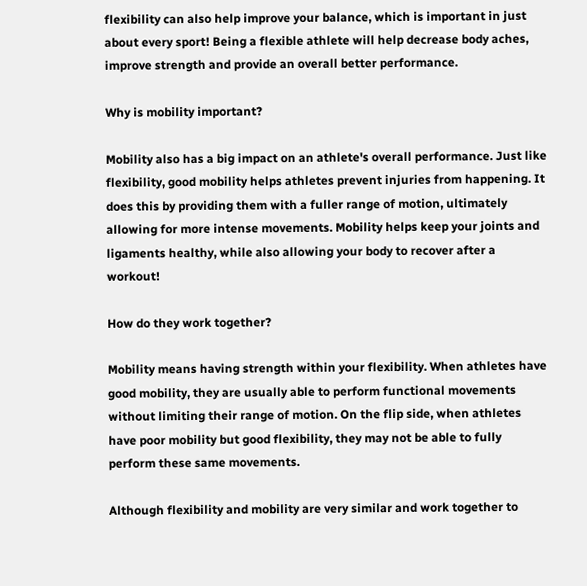flexibility can also help improve your balance, which is important in just about every sport! Being a flexible athlete will help decrease body aches, improve strength and provide an overall better performance.

Why is mobility important?

Mobility also has a big impact on an athlete's overall performance. Just like flexibility, good mobility helps athletes prevent injuries from happening. It does this by providing them with a fuller range of motion, ultimately allowing for more intense movements. Mobility helps keep your joints and ligaments healthy, while also allowing your body to recover after a workout!

How do they work together?

Mobility means having strength within your flexibility. When athletes have good mobility, they are usually able to perform functional movements without limiting their range of motion. On the flip side, when athletes have poor mobility but good flexibility, they may not be able to fully perform these same movements.

Although flexibility and mobility are very similar and work together to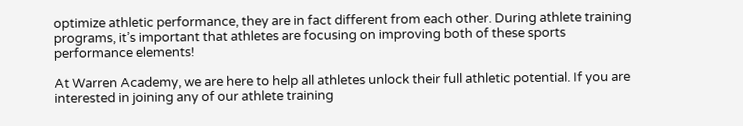optimize athletic performance, they are in fact different from each other. During athlete training programs, it’s important that athletes are focusing on improving both of these sports performance elements!

At Warren Academy, we are here to help all athletes unlock their full athletic potential. If you are interested in joining any of our athlete training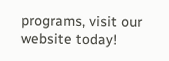programs, visit our website today!